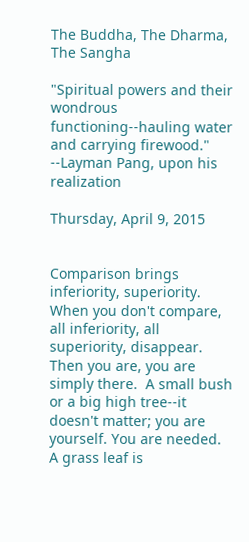The Buddha, The Dharma, The Sangha

"Spiritual powers and their wondrous functioning--hauling water and carrying firewood." --Layman Pang, upon his realization

Thursday, April 9, 2015


Comparison brings inferiority, superiority.  When you don't compare, all inferiority, all superiority, disappear.  Then you are, you are simply there.  A small bush or a big high tree--it doesn't matter; you are yourself. You are needed.  A grass leaf is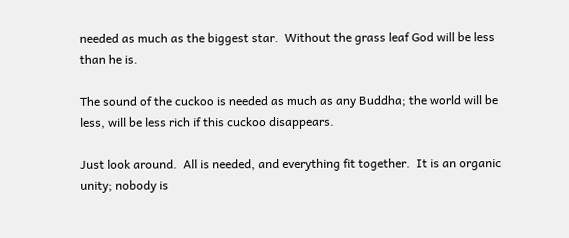needed as much as the biggest star.  Without the grass leaf God will be less than he is.

The sound of the cuckoo is needed as much as any Buddha; the world will be less, will be less rich if this cuckoo disappears.

Just look around.  All is needed, and everything fit together.  It is an organic unity; nobody is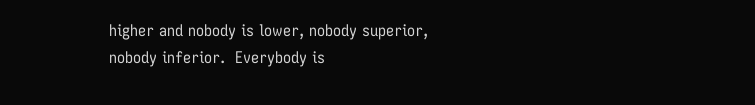higher and nobody is lower, nobody superior, nobody inferior.  Everybody is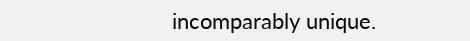incomparably unique.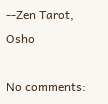--Zen Tarot, Osho

No comments: